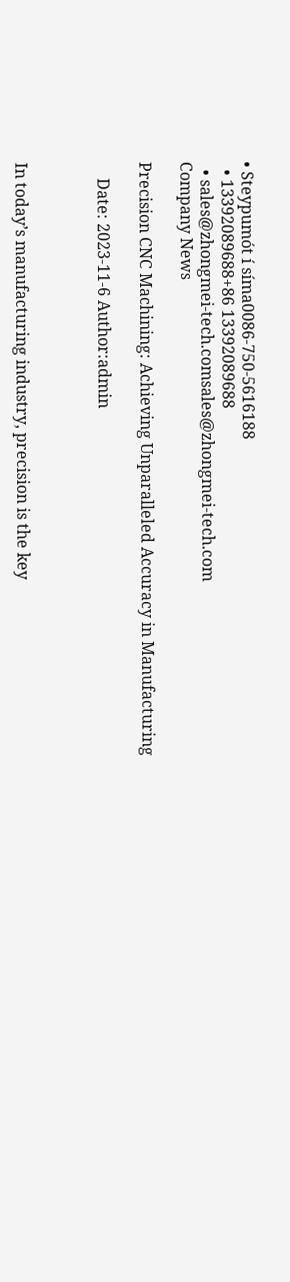• Steypumót í síma0086-750-5616188
  • 13392089688+86 13392089688
  • sales@zhongmei-tech.comsales@zhongmei-tech.com
Company News

Precision CNC Machining: Achieving Unparalleled Accuracy in Manufacturing

    Date: 2023-11-6 Author:admin



In today’s manufacturing industry, precision is the key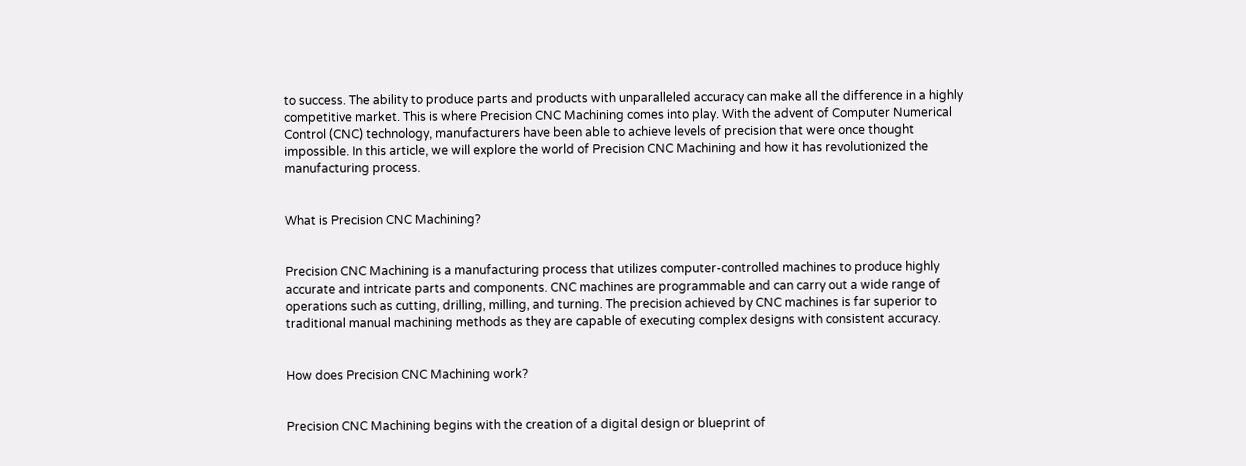to success. The ability to produce parts and products with unparalleled accuracy can make all the difference in a highly competitive market. This is where Precision CNC Machining comes into play. With the advent of Computer Numerical Control (CNC) technology, manufacturers have been able to achieve levels of precision that were once thought impossible. In this article, we will explore the world of Precision CNC Machining and how it has revolutionized the manufacturing process.


What is Precision CNC Machining?


Precision CNC Machining is a manufacturing process that utilizes computer-controlled machines to produce highly accurate and intricate parts and components. CNC machines are programmable and can carry out a wide range of operations such as cutting, drilling, milling, and turning. The precision achieved by CNC machines is far superior to traditional manual machining methods as they are capable of executing complex designs with consistent accuracy.


How does Precision CNC Machining work?


Precision CNC Machining begins with the creation of a digital design or blueprint of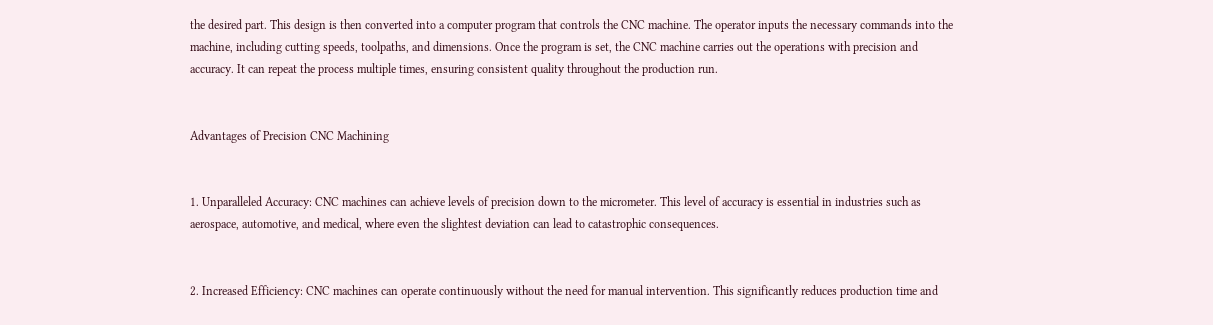the desired part. This design is then converted into a computer program that controls the CNC machine. The operator inputs the necessary commands into the machine, including cutting speeds, toolpaths, and dimensions. Once the program is set, the CNC machine carries out the operations with precision and accuracy. It can repeat the process multiple times, ensuring consistent quality throughout the production run.


Advantages of Precision CNC Machining


1. Unparalleled Accuracy: CNC machines can achieve levels of precision down to the micrometer. This level of accuracy is essential in industries such as aerospace, automotive, and medical, where even the slightest deviation can lead to catastrophic consequences.


2. Increased Efficiency: CNC machines can operate continuously without the need for manual intervention. This significantly reduces production time and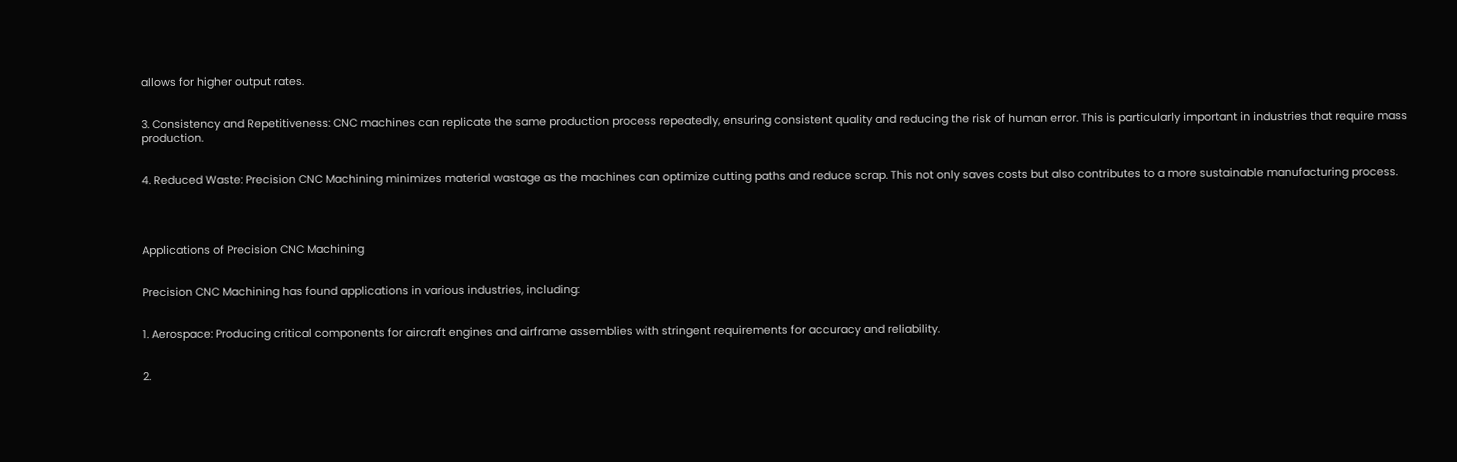allows for higher output rates.


3. Consistency and Repetitiveness: CNC machines can replicate the same production process repeatedly, ensuring consistent quality and reducing the risk of human error. This is particularly important in industries that require mass production.


4. Reduced Waste: Precision CNC Machining minimizes material wastage as the machines can optimize cutting paths and reduce scrap. This not only saves costs but also contributes to a more sustainable manufacturing process.




Applications of Precision CNC Machining


Precision CNC Machining has found applications in various industries, including:


1. Aerospace: Producing critical components for aircraft engines and airframe assemblies with stringent requirements for accuracy and reliability.


2.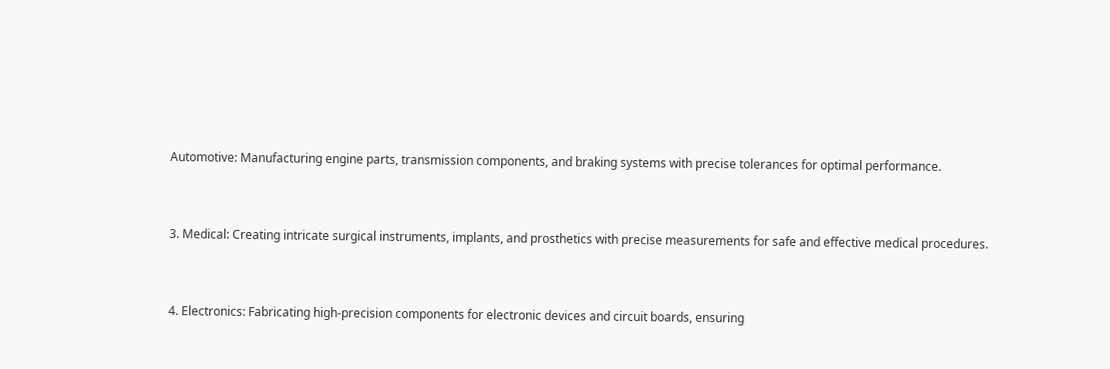Automotive: Manufacturing engine parts, transmission components, and braking systems with precise tolerances for optimal performance.


3. Medical: Creating intricate surgical instruments, implants, and prosthetics with precise measurements for safe and effective medical procedures.


4. Electronics: Fabricating high-precision components for electronic devices and circuit boards, ensuring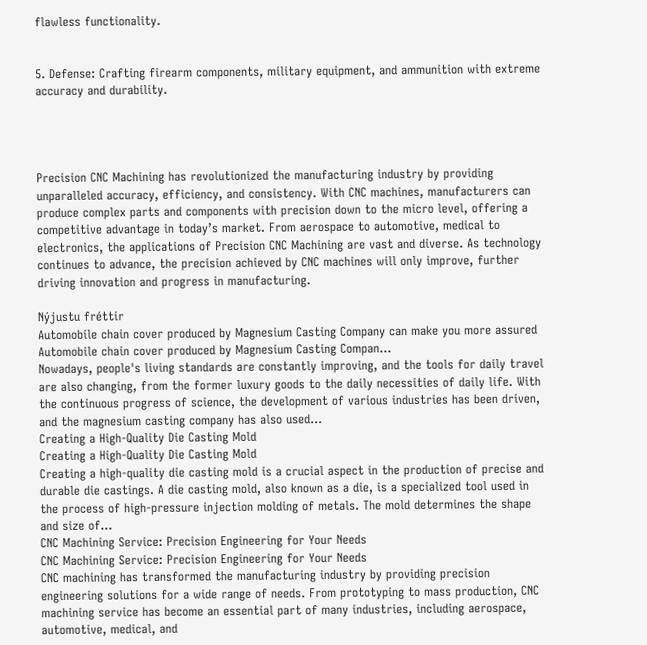flawless functionality.


5. Defense: Crafting firearm components, military equipment, and ammunition with extreme accuracy and durability.




Precision CNC Machining has revolutionized the manufacturing industry by providing unparalleled accuracy, efficiency, and consistency. With CNC machines, manufacturers can produce complex parts and components with precision down to the micro level, offering a competitive advantage in today’s market. From aerospace to automotive, medical to electronics, the applications of Precision CNC Machining are vast and diverse. As technology continues to advance, the precision achieved by CNC machines will only improve, further driving innovation and progress in manufacturing.

Nýjustu fréttir
Automobile chain cover produced by Magnesium Casting Company can make you more assured
Automobile chain cover produced by Magnesium Casting Compan…
Nowadays, people's living standards are constantly improving, and the tools for daily travel are also changing, from the former luxury goods to the daily necessities of daily life. With the continuous progress of science, the development of various industries has been driven, and the magnesium casting company has also used...
Creating a High-Quality Die Casting Mold
Creating a High-Quality Die Casting Mold
Creating a high-quality die casting mold is a crucial aspect in the production of precise and durable die castings. A die casting mold, also known as a die, is a specialized tool used in the process of high-pressure injection molding of metals. The mold determines the shape and size of...
CNC Machining Service: Precision Engineering for Your Needs
CNC Machining Service: Precision Engineering for Your Needs
CNC machining has transformed the manufacturing industry by providing precision engineering solutions for a wide range of needs. From prototyping to mass production, CNC machining service has become an essential part of many industries, including aerospace, automotive, medical, and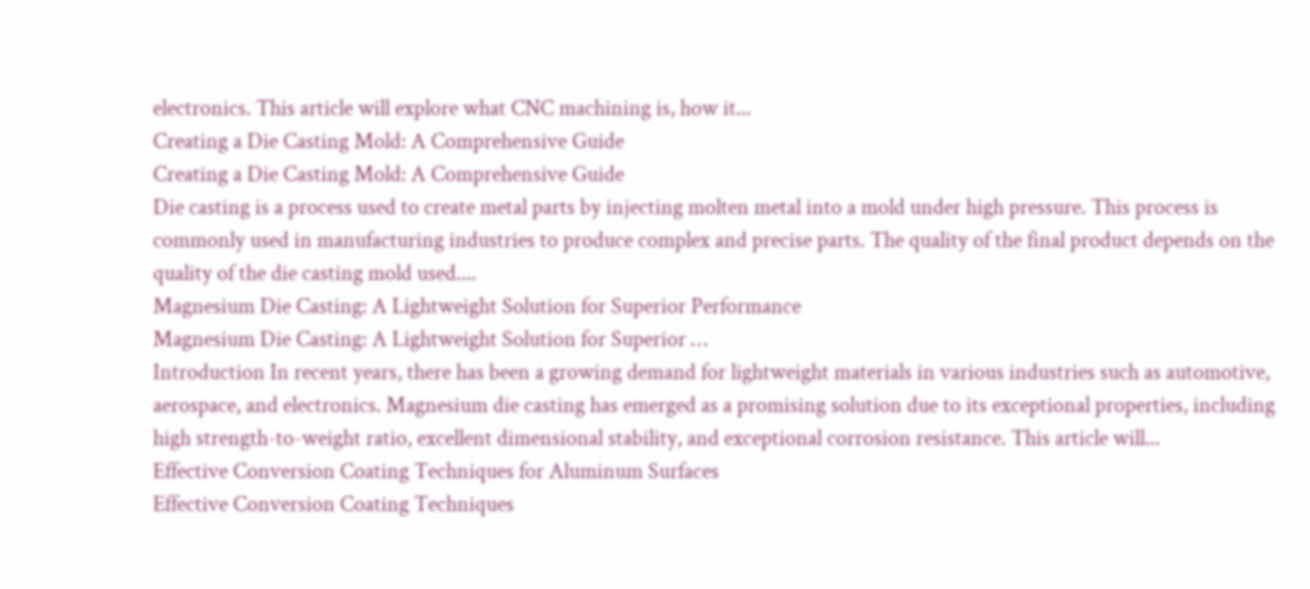electronics. This article will explore what CNC machining is, how it...
Creating a Die Casting Mold: A Comprehensive Guide
Creating a Die Casting Mold: A Comprehensive Guide
Die casting is a process used to create metal parts by injecting molten metal into a mold under high pressure. This process is commonly used in manufacturing industries to produce complex and precise parts. The quality of the final product depends on the quality of the die casting mold used....
Magnesium Die Casting: A Lightweight Solution for Superior Performance
Magnesium Die Casting: A Lightweight Solution for Superior …
Introduction In recent years, there has been a growing demand for lightweight materials in various industries such as automotive, aerospace, and electronics. Magnesium die casting has emerged as a promising solution due to its exceptional properties, including high strength-to-weight ratio, excellent dimensional stability, and exceptional corrosion resistance. This article will...
Effective Conversion Coating Techniques for Aluminum Surfaces
Effective Conversion Coating Techniques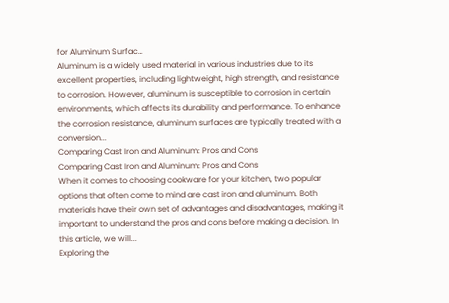for Aluminum Surfac…
Aluminum is a widely used material in various industries due to its excellent properties, including lightweight, high strength, and resistance to corrosion. However, aluminum is susceptible to corrosion in certain environments, which affects its durability and performance. To enhance the corrosion resistance, aluminum surfaces are typically treated with a conversion...
Comparing Cast Iron and Aluminum: Pros and Cons
Comparing Cast Iron and Aluminum: Pros and Cons
When it comes to choosing cookware for your kitchen, two popular options that often come to mind are cast iron and aluminum. Both materials have their own set of advantages and disadvantages, making it important to understand the pros and cons before making a decision. In this article, we will...
Exploring the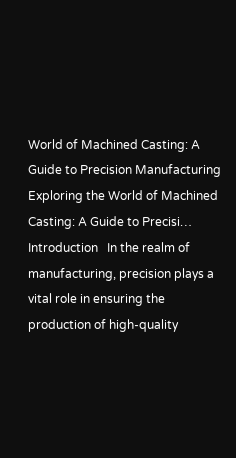World of Machined Casting: A Guide to Precision Manufacturing
Exploring the World of Machined Casting: A Guide to Precisi…
Introduction   In the realm of manufacturing, precision plays a vital role in ensuring the production of high-quality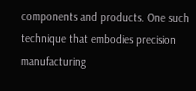components and products. One such technique that embodies precision manufacturing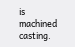is machined casting.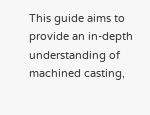This guide aims to provide an in-depth understanding of machined casting,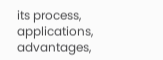its process, applications, advantages,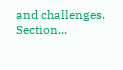and challenges.   Section...